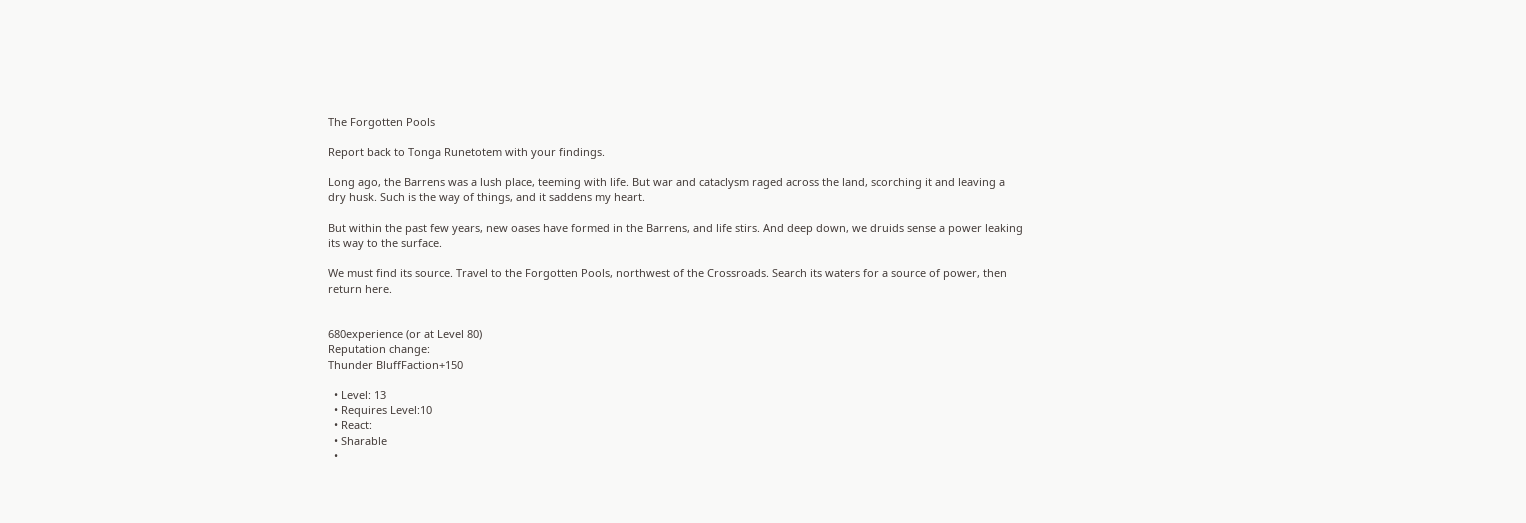The Forgotten Pools

Report back to Tonga Runetotem with your findings.

Long ago, the Barrens was a lush place, teeming with life. But war and cataclysm raged across the land, scorching it and leaving a dry husk. Such is the way of things, and it saddens my heart.

But within the past few years, new oases have formed in the Barrens, and life stirs. And deep down, we druids sense a power leaking its way to the surface.

We must find its source. Travel to the Forgotten Pools, northwest of the Crossroads. Search its waters for a source of power, then return here.


680experience (or at Level 80)
Reputation change:
Thunder BluffFaction+150

  • Level: 13
  • Requires Level:10
  • React:
  • Sharable
  •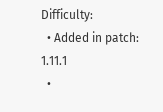Difficulty:
  • Added in patch: 1.11.1
  •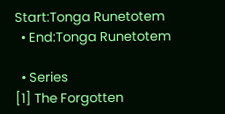Start:Tonga Runetotem
  • End:Tonga Runetotem

  • Series
[1] The Forgotten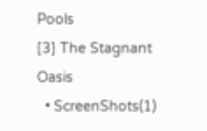Pools
[3] The Stagnant Oasis
  • ScreenShots(1)